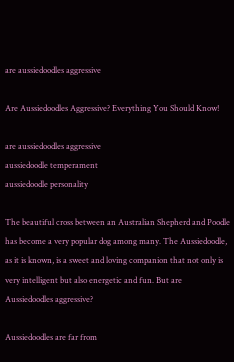are aussiedoodles aggressive

Are Aussiedoodles Aggressive? Everything You Should Know!

are aussiedoodles aggressive
aussiedoodle temperament
aussiedoodle personality

The beautiful cross between an Australian Shepherd and Poodle has become a very popular dog among many. The Aussiedoodle, as it is known, is a sweet and loving companion that not only is very intelligent but also energetic and fun. But are Aussiedoodles aggressive?

Aussiedoodles are far from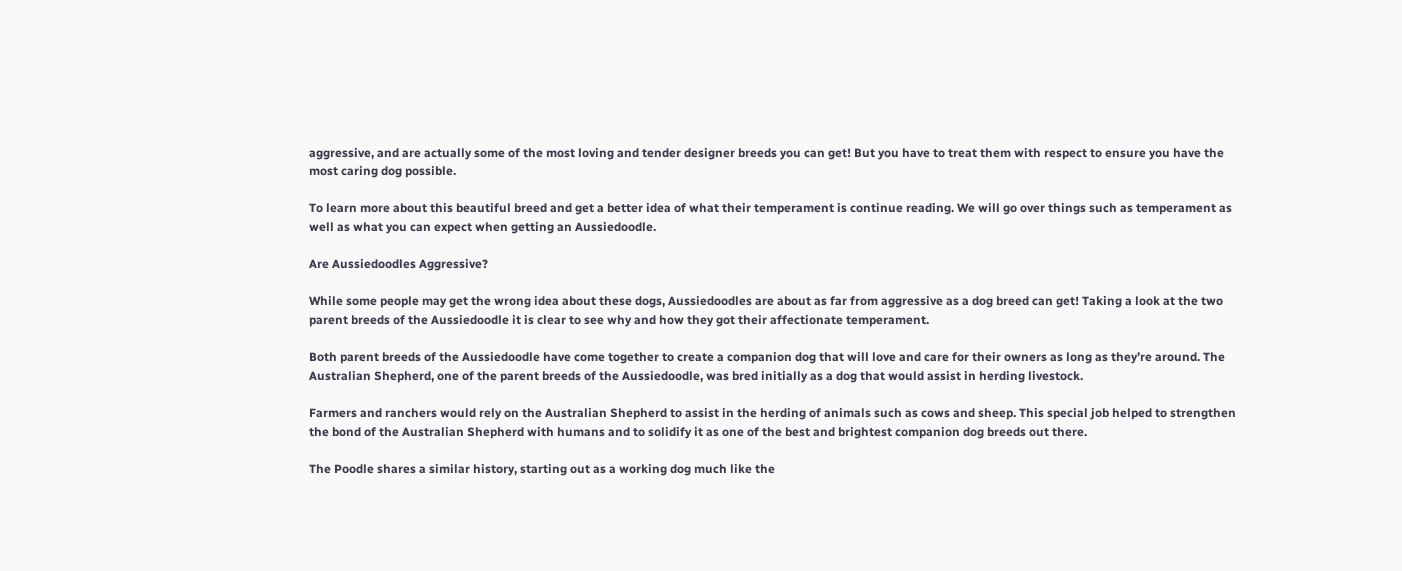aggressive, and are actually some of the most loving and tender designer breeds you can get! But you have to treat them with respect to ensure you have the most caring dog possible.

To learn more about this beautiful breed and get a better idea of what their temperament is continue reading. We will go over things such as temperament as well as what you can expect when getting an Aussiedoodle.

Are Aussiedoodles Aggressive?

While some people may get the wrong idea about these dogs, Aussiedoodles are about as far from aggressive as a dog breed can get! Taking a look at the two parent breeds of the Aussiedoodle it is clear to see why and how they got their affectionate temperament.

Both parent breeds of the Aussiedoodle have come together to create a companion dog that will love and care for their owners as long as they’re around. The Australian Shepherd, one of the parent breeds of the Aussiedoodle, was bred initially as a dog that would assist in herding livestock.

Farmers and ranchers would rely on the Australian Shepherd to assist in the herding of animals such as cows and sheep. This special job helped to strengthen the bond of the Australian Shepherd with humans and to solidify it as one of the best and brightest companion dog breeds out there.

The Poodle shares a similar history, starting out as a working dog much like the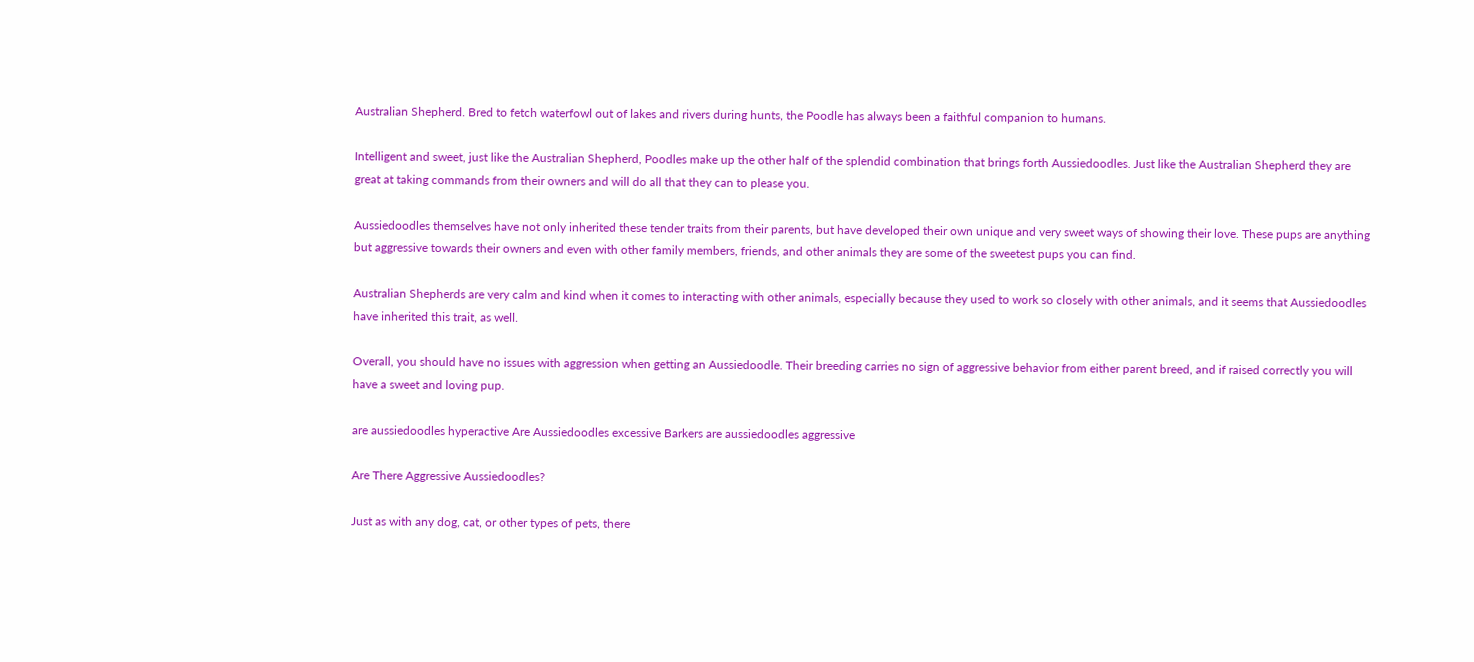Australian Shepherd. Bred to fetch waterfowl out of lakes and rivers during hunts, the Poodle has always been a faithful companion to humans.

Intelligent and sweet, just like the Australian Shepherd, Poodles make up the other half of the splendid combination that brings forth Aussiedoodles. Just like the Australian Shepherd they are great at taking commands from their owners and will do all that they can to please you.

Aussiedoodles themselves have not only inherited these tender traits from their parents, but have developed their own unique and very sweet ways of showing their love. These pups are anything but aggressive towards their owners and even with other family members, friends, and other animals they are some of the sweetest pups you can find.

Australian Shepherds are very calm and kind when it comes to interacting with other animals, especially because they used to work so closely with other animals, and it seems that Aussiedoodles have inherited this trait, as well.

Overall, you should have no issues with aggression when getting an Aussiedoodle. Their breeding carries no sign of aggressive behavior from either parent breed, and if raised correctly you will have a sweet and loving pup.

are aussiedoodles hyperactive Are Aussiedoodles excessive Barkers are aussiedoodles aggressive

Are There Aggressive Aussiedoodles?

Just as with any dog, cat, or other types of pets, there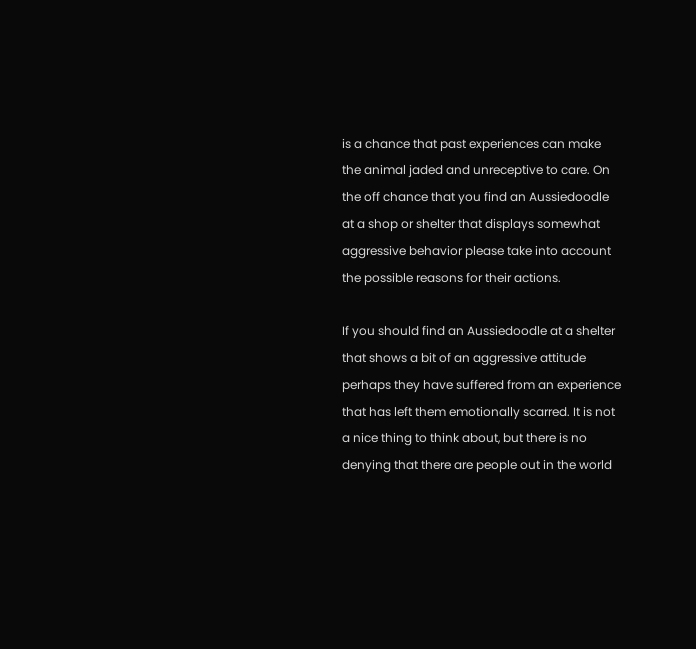is a chance that past experiences can make the animal jaded and unreceptive to care. On the off chance that you find an Aussiedoodle at a shop or shelter that displays somewhat aggressive behavior please take into account the possible reasons for their actions.

If you should find an Aussiedoodle at a shelter that shows a bit of an aggressive attitude perhaps they have suffered from an experience that has left them emotionally scarred. It is not a nice thing to think about, but there is no denying that there are people out in the world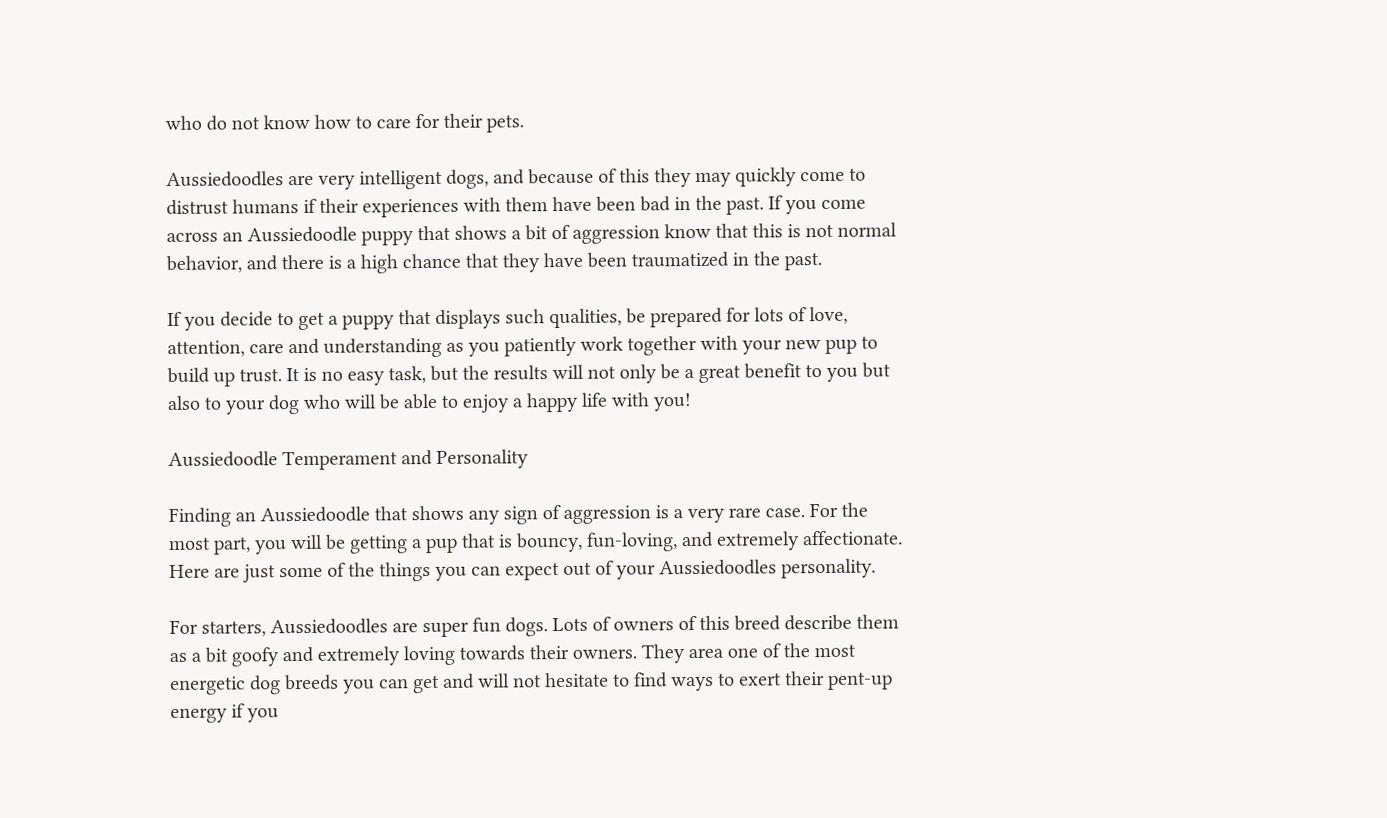who do not know how to care for their pets.

Aussiedoodles are very intelligent dogs, and because of this they may quickly come to distrust humans if their experiences with them have been bad in the past. If you come across an Aussiedoodle puppy that shows a bit of aggression know that this is not normal behavior, and there is a high chance that they have been traumatized in the past.

If you decide to get a puppy that displays such qualities, be prepared for lots of love, attention, care and understanding as you patiently work together with your new pup to build up trust. It is no easy task, but the results will not only be a great benefit to you but also to your dog who will be able to enjoy a happy life with you!

Aussiedoodle Temperament and Personality

Finding an Aussiedoodle that shows any sign of aggression is a very rare case. For the most part, you will be getting a pup that is bouncy, fun-loving, and extremely affectionate. Here are just some of the things you can expect out of your Aussiedoodles personality.

For starters, Aussiedoodles are super fun dogs. Lots of owners of this breed describe them as a bit goofy and extremely loving towards their owners. They area one of the most energetic dog breeds you can get and will not hesitate to find ways to exert their pent-up energy if you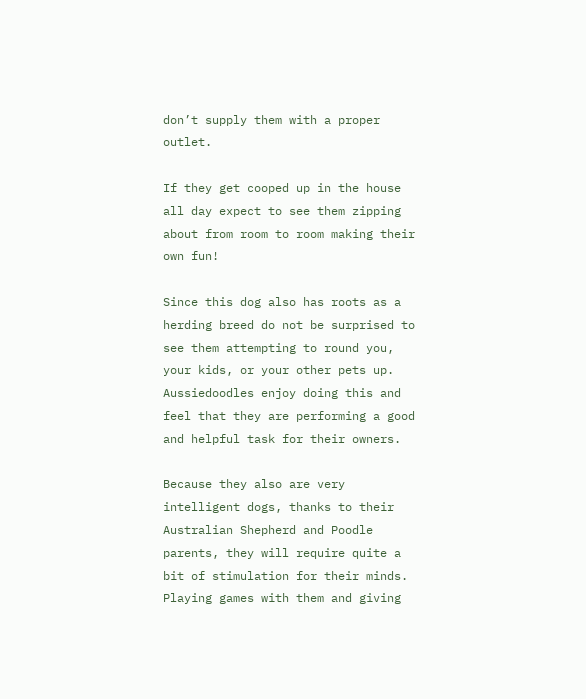don’t supply them with a proper outlet.

If they get cooped up in the house all day expect to see them zipping about from room to room making their own fun!

Since this dog also has roots as a herding breed do not be surprised to see them attempting to round you, your kids, or your other pets up. Aussiedoodles enjoy doing this and feel that they are performing a good and helpful task for their owners.

Because they also are very intelligent dogs, thanks to their Australian Shepherd and Poodle parents, they will require quite a bit of stimulation for their minds. Playing games with them and giving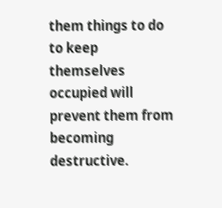them things to do to keep themselves occupied will prevent them from becoming destructive.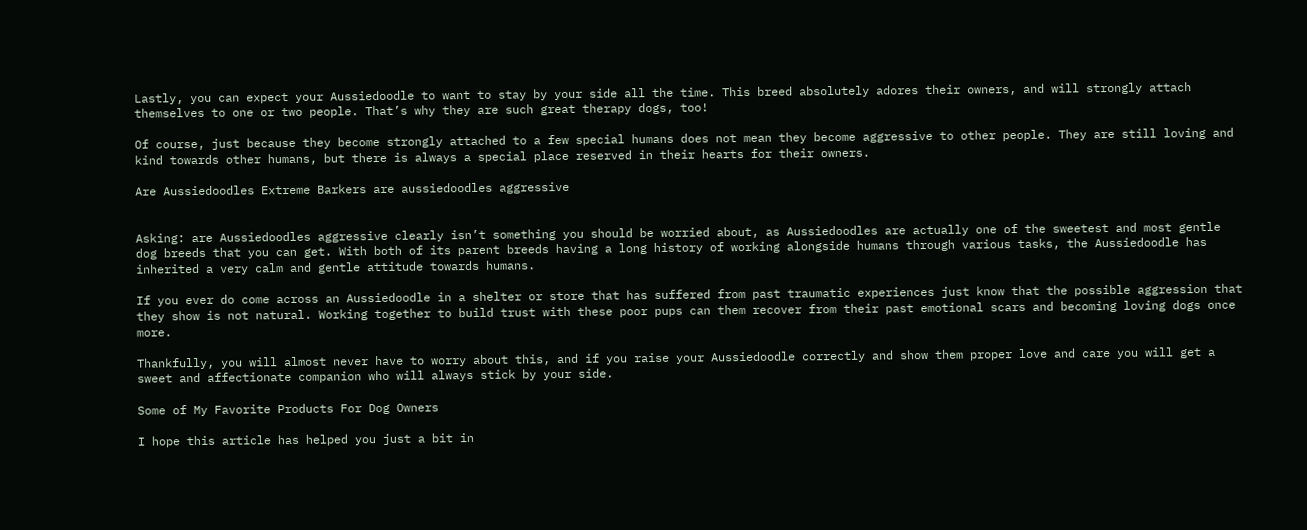Lastly, you can expect your Aussiedoodle to want to stay by your side all the time. This breed absolutely adores their owners, and will strongly attach themselves to one or two people. That’s why they are such great therapy dogs, too!

Of course, just because they become strongly attached to a few special humans does not mean they become aggressive to other people. They are still loving and kind towards other humans, but there is always a special place reserved in their hearts for their owners.

Are Aussiedoodles Extreme Barkers are aussiedoodles aggressive


Asking: are Aussiedoodles aggressive clearly isn’t something you should be worried about, as Aussiedoodles are actually one of the sweetest and most gentle dog breeds that you can get. With both of its parent breeds having a long history of working alongside humans through various tasks, the Aussiedoodle has inherited a very calm and gentle attitude towards humans.

If you ever do come across an Aussiedoodle in a shelter or store that has suffered from past traumatic experiences just know that the possible aggression that they show is not natural. Working together to build trust with these poor pups can them recover from their past emotional scars and becoming loving dogs once more.

Thankfully, you will almost never have to worry about this, and if you raise your Aussiedoodle correctly and show them proper love and care you will get a sweet and affectionate companion who will always stick by your side.

Some of My Favorite Products For Dog Owners

I hope this article has helped you just a bit in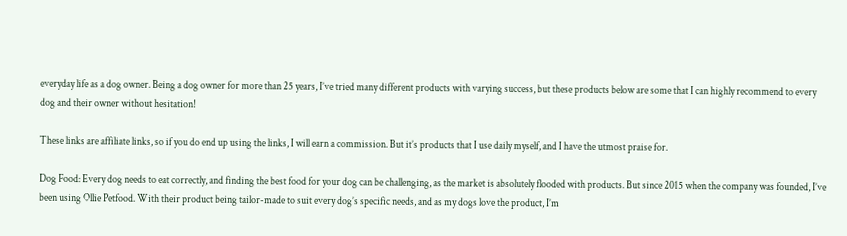everyday life as a dog owner. Being a dog owner for more than 25 years, I’ve tried many different products with varying success, but these products below are some that I can highly recommend to every dog and their owner without hesitation!

These links are affiliate links, so if you do end up using the links, I will earn a commission. But it’s products that I use daily myself, and I have the utmost praise for.

Dog Food: Every dog needs to eat correctly, and finding the best food for your dog can be challenging, as the market is absolutely flooded with products. But since 2015 when the company was founded, I’ve been using Ollie Petfood. With their product being tailor-made to suit every dog’s specific needs, and as my dogs love the product, I’m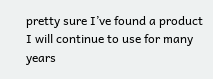pretty sure I’ve found a product I will continue to use for many years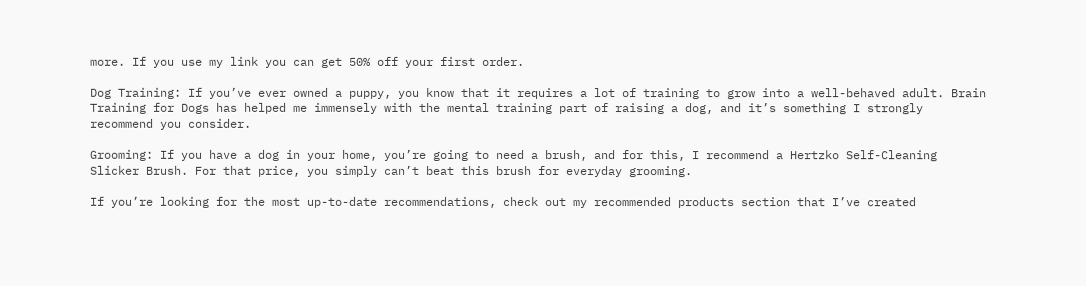more. If you use my link you can get 50% off your first order.

Dog Training: If you’ve ever owned a puppy, you know that it requires a lot of training to grow into a well-behaved adult. Brain Training for Dogs has helped me immensely with the mental training part of raising a dog, and it’s something I strongly recommend you consider.

Grooming: If you have a dog in your home, you’re going to need a brush, and for this, I recommend a Hertzko Self-Cleaning Slicker Brush. For that price, you simply can’t beat this brush for everyday grooming.

If you’re looking for the most up-to-date recommendations, check out my recommended products section that I’ve created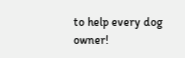to help every dog owner!